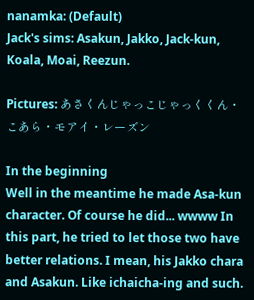nanamka: (Default)
Jack's sims: Asakun, Jakko, Jack-kun, Koala, Moai, Reezun.

Pictures: あさくんじゃっこじゃっくくん・こあら・モアイ・レーズン

In the beginning
Well in the meantime he made Asa-kun character. Of course he did... wwww In this part, he tried to let those two have better relations. I mean, his Jakko chara and Asakun. Like ichaicha-ing and such.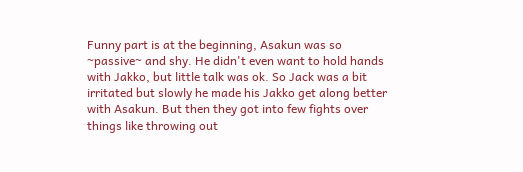Funny part is at the beginning, Asakun was so ~passive~ and shy. He didn't even want to hold hands with Jakko, but little talk was ok. So Jack was a bit irritated but slowly he made his Jakko get along better with Asakun. But then they got into few fights over things like throwing out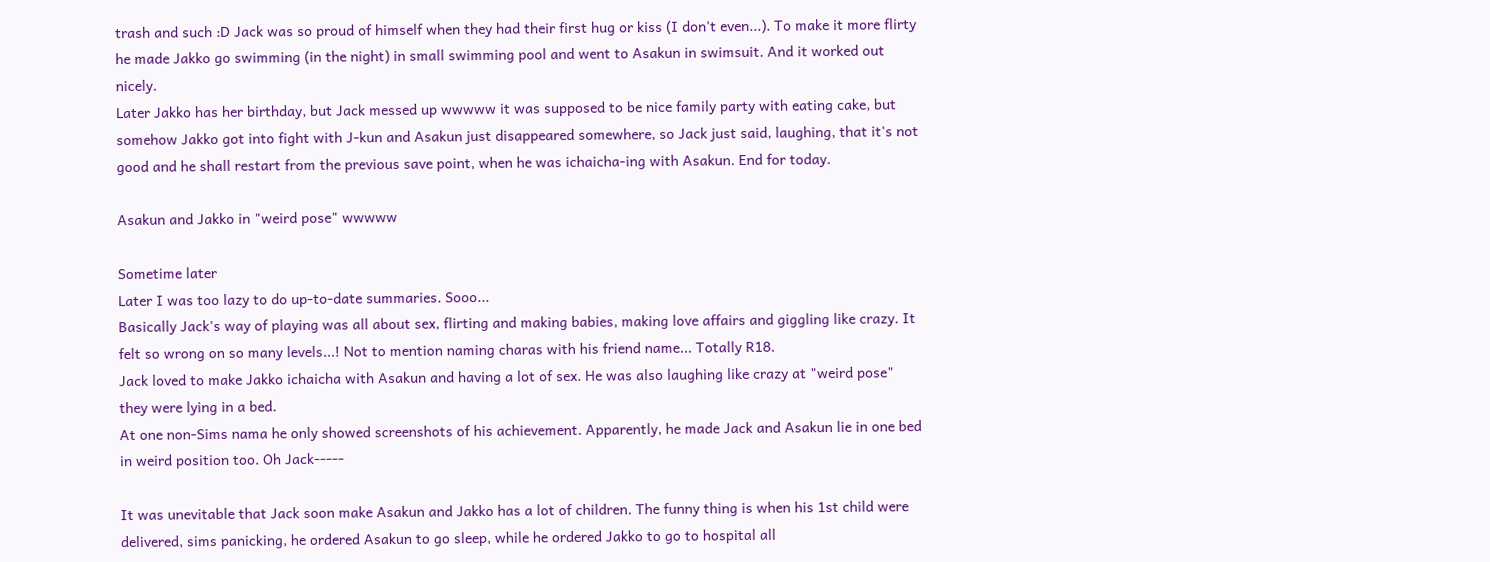trash and such :D Jack was so proud of himself when they had their first hug or kiss (I don't even...). To make it more flirty he made Jakko go swimming (in the night) in small swimming pool and went to Asakun in swimsuit. And it worked out nicely.
Later Jakko has her birthday, but Jack messed up wwwww it was supposed to be nice family party with eating cake, but somehow Jakko got into fight with J-kun and Asakun just disappeared somewhere, so Jack just said, laughing, that it's not good and he shall restart from the previous save point, when he was ichaicha-ing with Asakun. End for today.

Asakun and Jakko in "weird pose" wwwww

Sometime later
Later I was too lazy to do up-to-date summaries. Sooo...
Basically Jack's way of playing was all about sex, flirting and making babies, making love affairs and giggling like crazy. It felt so wrong on so many levels...! Not to mention naming charas with his friend name... Totally R18.
Jack loved to make Jakko ichaicha with Asakun and having a lot of sex. He was also laughing like crazy at "weird pose" they were lying in a bed.
At one non-Sims nama he only showed screenshots of his achievement. Apparently, he made Jack and Asakun lie in one bed in weird position too. Oh Jack-----

It was unevitable that Jack soon make Asakun and Jakko has a lot of children. The funny thing is when his 1st child were delivered, sims panicking, he ordered Asakun to go sleep, while he ordered Jakko to go to hospital all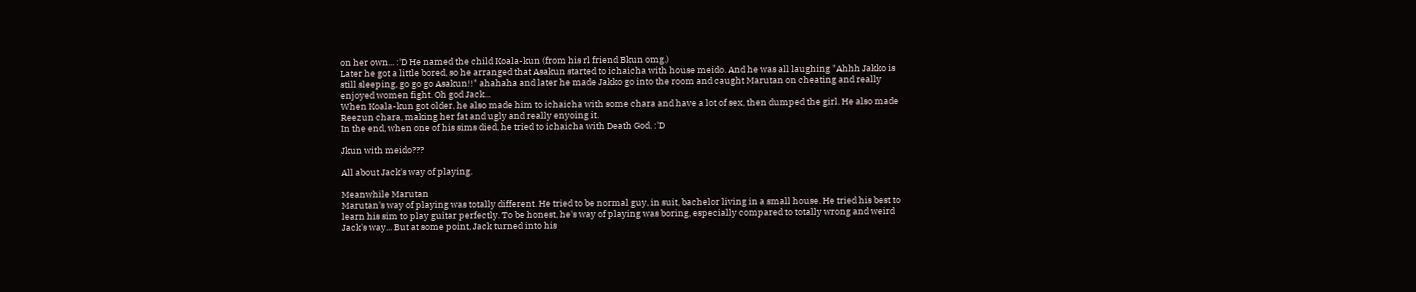on her own... :'D He named the child Koala-kun (from his rl friend Bkun omg.)
Later he got a little bored, so he arranged that Asakun started to ichaicha with house meido. And he was all laughing "Ahhh Jakko is still sleeping, go go go Asakun!!" ahahaha and later he made Jakko go into the room and caught Marutan on cheating and really enjoyed women fight. Oh god Jack...
When Koala-kun got older, he also made him to ichaicha with some chara and have a lot of sex, then dumped the girl. He also made Reezun chara, making her fat and ugly and really enyoing it.
In the end, when one of his sims died, he tried to ichaicha with Death God. :'D

Jkun with meido???

All about Jack's way of playing.

Meanwhile Marutan
Marutan's way of playing was totally different. He tried to be normal guy, in suit, bachelor living in a small house. He tried his best to learn his sim to play guitar perfectly. To be honest, he's way of playing was boring, especially compared to totally wrong and weird Jack's way... But at some point, Jack turned into his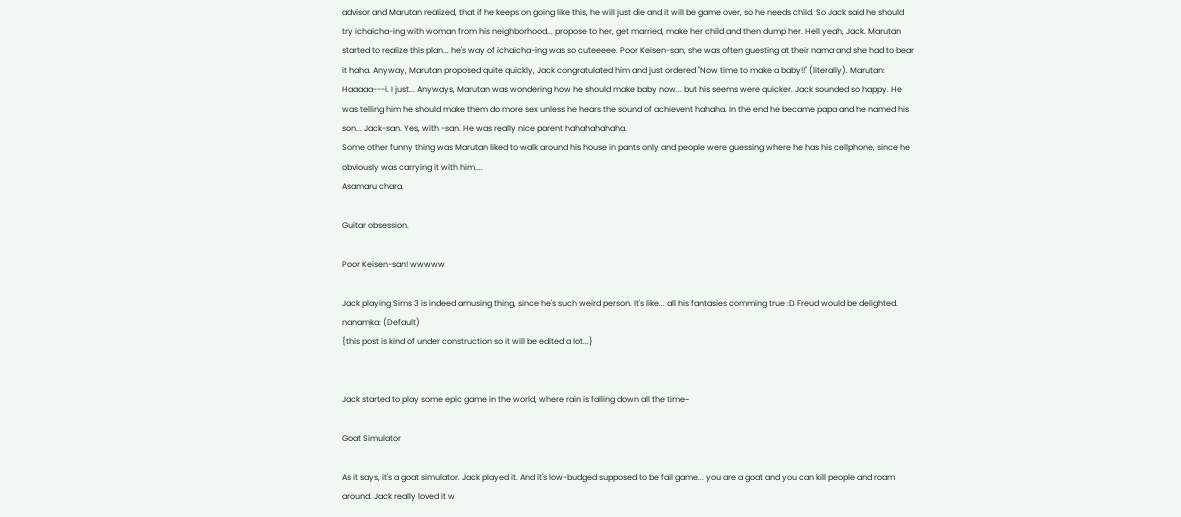advisor and Marutan realized, that if he keeps on going like this, he will just die and it will be game over, so he needs child. So Jack said he should try ichaicha-ing with woman from his neighborhood... propose to her, get married, make her child and then dump her. Hell yeah, Jack. Marutan started to realize this plan... he's way of ichaicha-ing was so cuteeeee. Poor Keisen-san, she was often guesting at their nama and she had to bear it haha. Anyway, Marutan proposed quite quickly, Jack congratulated him and just ordered "Now time to make a baby!!" (literally). Marutan: Haaaaa---i. I just... Anyways, Marutan was wondering how he should make baby now... but his seems were quicker. Jack sounded so happy. He was telling him he should make them do more sex unless he hears the sound of achievent hahaha. In the end he became papa and he named his son... Jack-san. Yes, with -san. He was really nice parent hahahahahaha.
Some other funny thing was Marutan liked to walk around his house in pants only and people were guessing where he has his cellphone, since he obviously was carrying it with him....
Asamaru chara.

Guitar obsession.

Poor Keisen-san! wwwww

Jack playing Sims 3 is indeed amusing thing, since he's such weird person. It's like... all his fantasies comming true :D Freud would be delighted.
nanamka: (Default)
{this post is kind of under construction so it will be edited a lot...}


Jack started to play some epic game in the world, where rain is falling down all the time~

Goat Simulator

As it says, it's a goat simulator. Jack played it. And it's low-budged supposed to be fail game... you are a goat and you can kill people and roam around. Jack really loved it w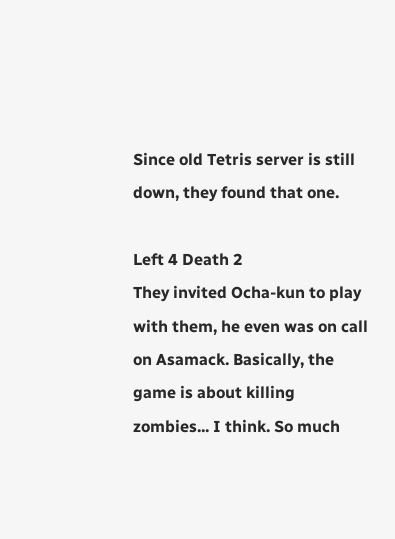Since old Tetris server is still down, they found that one.

Left 4 Death 2
They invited Ocha-kun to play with them, he even was on call on Asamack. Basically, the game is about killing zombies... I think. So much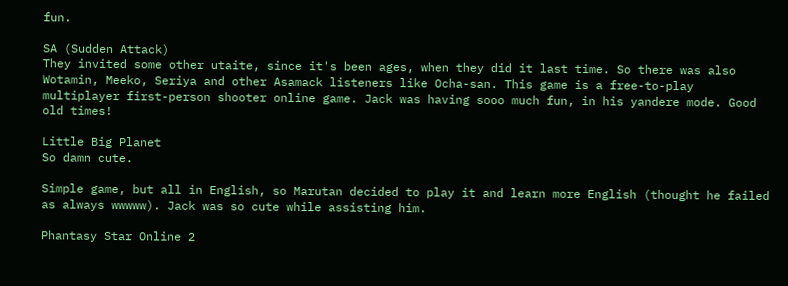fun.

SA (Sudden Attack)
They invited some other utaite, since it's been ages, when they did it last time. So there was also Wotamin, Meeko, Seriya and other Asamack listeners like Ocha-san. This game is a free-to-play multiplayer first-person shooter online game. Jack was having sooo much fun, in his yandere mode. Good old times!

Little Big Planet
So damn cute.

Simple game, but all in English, so Marutan decided to play it and learn more English (thought he failed as always wwwww). Jack was so cute while assisting him.

Phantasy Star Online 2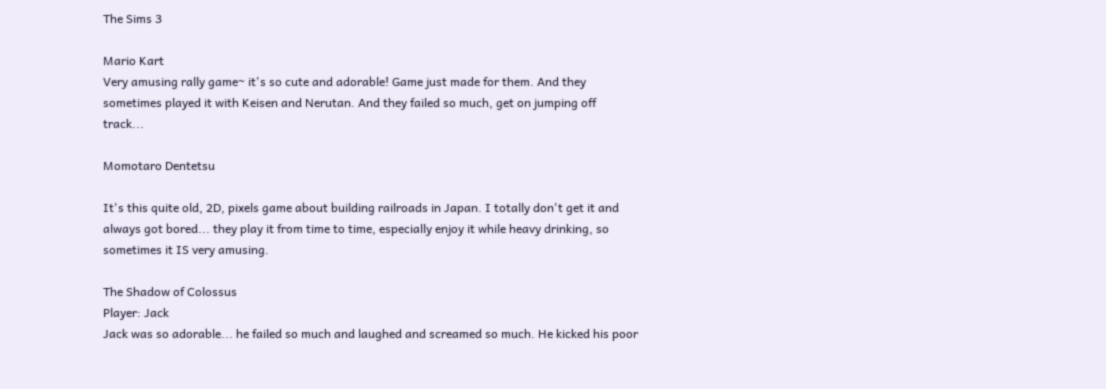The Sims 3

Mario Kart
Very amusing rally game~ it's so cute and adorable! Game just made for them. And they sometimes played it with Keisen and Nerutan. And they failed so much, get on jumping off track...

Momotaro Dentetsu

It's this quite old, 2D, pixels game about building railroads in Japan. I totally don't get it and always got bored... they play it from time to time, especially enjoy it while heavy drinking, so sometimes it IS very amusing.

The Shadow of Colossus
Player: Jack
Jack was so adorable... he failed so much and laughed and screamed so much. He kicked his poor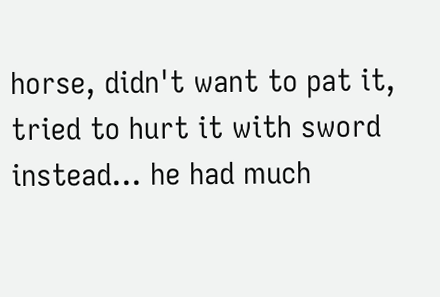horse, didn't want to pat it, tried to hurt it with sword instead... he had much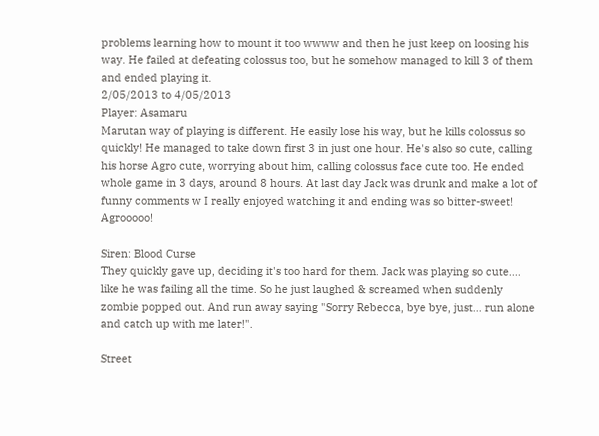problems learning how to mount it too wwww and then he just keep on loosing his way. He failed at defeating colossus too, but he somehow managed to kill 3 of them and ended playing it.
2/05/2013 to 4/05/2013
Player: Asamaru
Marutan way of playing is different. He easily lose his way, but he kills colossus so quickly! He managed to take down first 3 in just one hour. He's also so cute, calling his horse Agro cute, worrying about him, calling colossus face cute too. He ended whole game in 3 days, around 8 hours. At last day Jack was drunk and make a lot of funny comments w I really enjoyed watching it and ending was so bitter-sweet! Agrooooo!

Siren: Blood Curse
They quickly gave up, deciding it's too hard for them. Jack was playing so cute.... like he was failing all the time. So he just laughed & screamed when suddenly zombie popped out. And run away saying "Sorry Rebecca, bye bye, just... run alone and catch up with me later!".

Street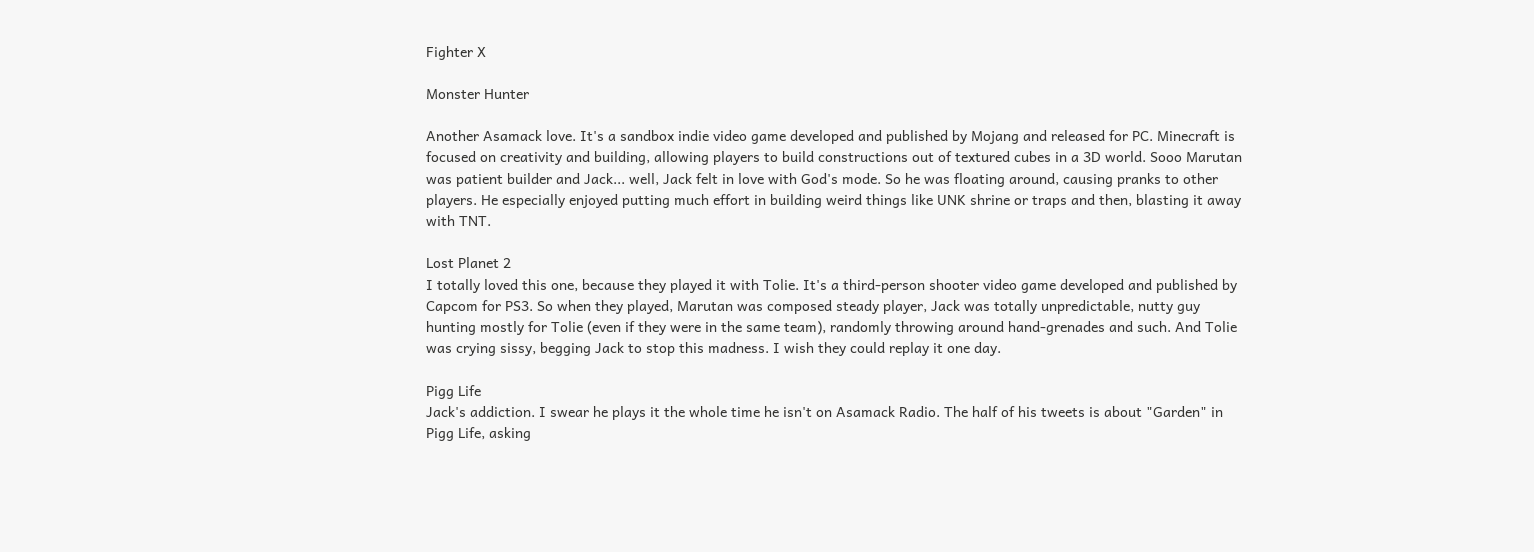Fighter X

Monster Hunter

Another Asamack love. It's a sandbox indie video game developed and published by Mojang and released for PC. Minecraft is focused on creativity and building, allowing players to build constructions out of textured cubes in a 3D world. Sooo Marutan was patient builder and Jack... well, Jack felt in love with God's mode. So he was floating around, causing pranks to other players. He especially enjoyed putting much effort in building weird things like UNK shrine or traps and then, blasting it away with TNT.

Lost Planet 2
I totally loved this one, because they played it with Tolie. It's a third-person shooter video game developed and published by Capcom for PS3. So when they played, Marutan was composed steady player, Jack was totally unpredictable, nutty guy hunting mostly for Tolie (even if they were in the same team), randomly throwing around hand-grenades and such. And Tolie was crying sissy, begging Jack to stop this madness. I wish they could replay it one day.

Pigg Life
Jack's addiction. I swear he plays it the whole time he isn't on Asamack Radio. The half of his tweets is about "Garden" in Pigg Life, asking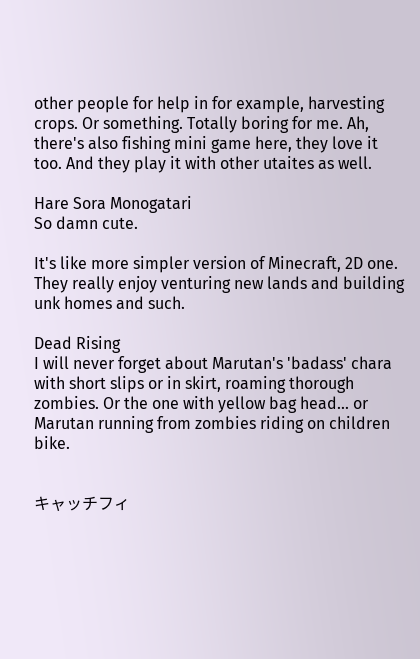other people for help in for example, harvesting crops. Or something. Totally boring for me. Ah, there's also fishing mini game here, they love it too. And they play it with other utaites as well.

Hare Sora Monogatari
So damn cute.

It's like more simpler version of Minecraft, 2D one. They really enjoy venturing new lands and building unk homes and such.

Dead Rising
I will never forget about Marutan's 'badass' chara with short slips or in skirt, roaming thorough zombies. Or the one with yellow bag head... or Marutan running from zombies riding on children bike.


キャッチフィ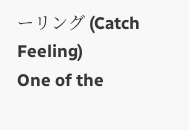ーリング (Catch Feeling)
One of the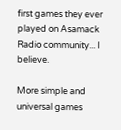first games they ever played on Asamack Radio community... I believe.

More simple and universal games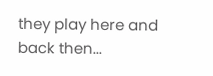they play here and back then...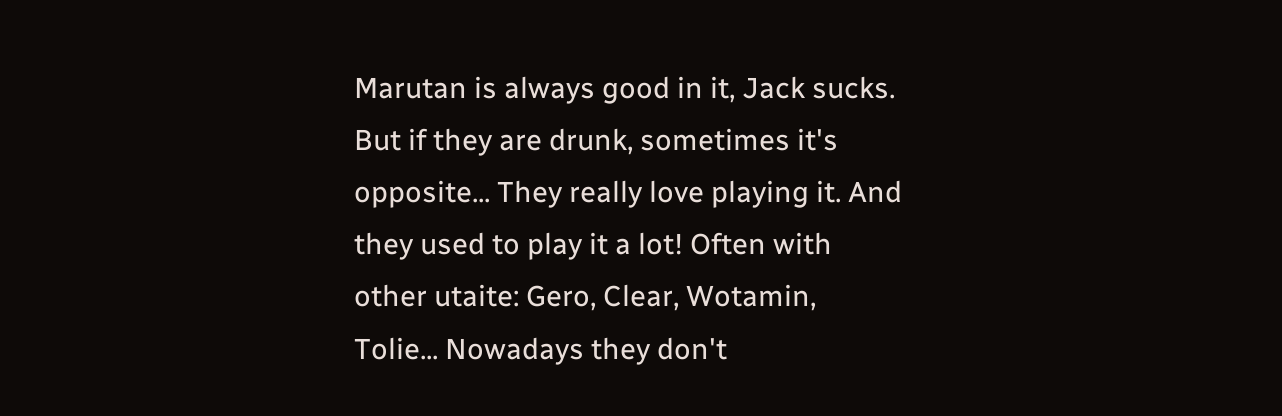Marutan is always good in it, Jack sucks. But if they are drunk, sometimes it's opposite... They really love playing it. And they used to play it a lot! Often with other utaite: Gero, Clear, Wotamin, Tolie... Nowadays they don't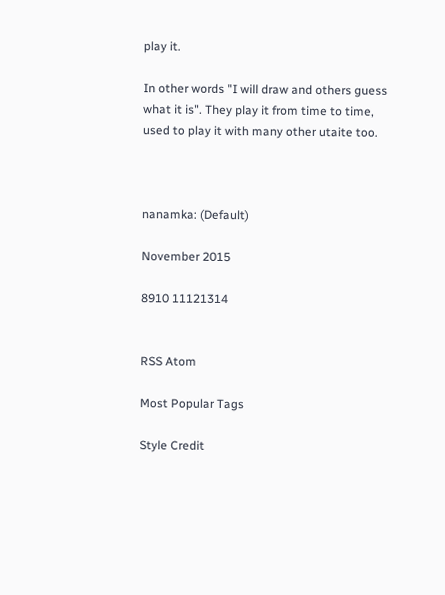play it.

In other words "I will draw and others guess what it is". They play it from time to time, used to play it with many other utaite too.



nanamka: (Default)

November 2015

8910 11121314


RSS Atom

Most Popular Tags

Style Credit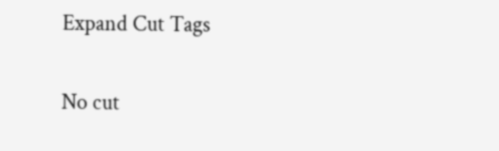Expand Cut Tags

No cut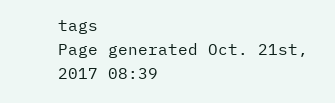tags
Page generated Oct. 21st, 2017 08:39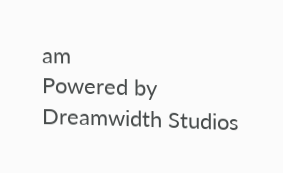am
Powered by Dreamwidth Studios